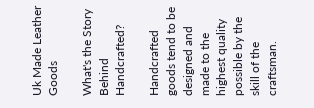Uk Made Leather Goods

What's the Story Behind Handcrafted?

Handcrafted goods tend to be designed and made to the highest quality possible by the skill of the craftsman.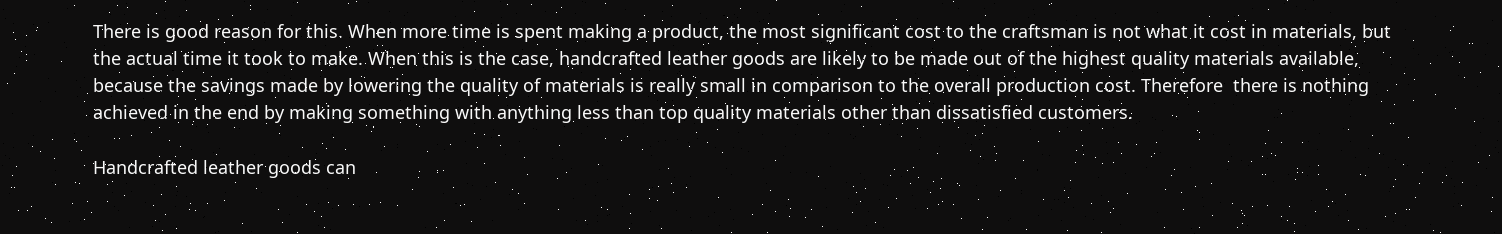There is good reason for this. When more time is spent making a product, the most significant cost to the craftsman is not what it cost in materials, but the actual time it took to make. When this is the case, handcrafted leather goods are likely to be made out of the highest quality materials available, because the savings made by lowering the quality of materials is really small in comparison to the overall production cost. Therefore  there is nothing achieved in the end by making something with anything less than top quality materials other than dissatisfied customers.

Handcrafted leather goods can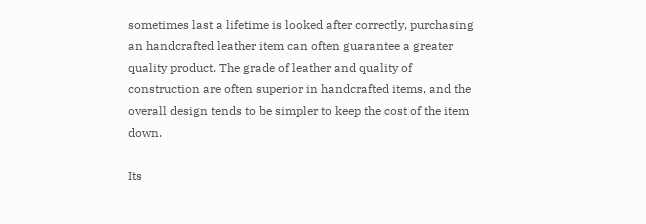sometimes last a lifetime is looked after correctly, purchasing an handcrafted leather item can often guarantee a greater quality product. The grade of leather and quality of construction are often superior in handcrafted items, and the overall design tends to be simpler to keep the cost of the item down.

Its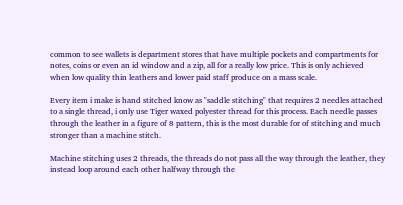common to see wallets is department stores that have multiple pockets and compartments for notes, coins or even an id window and a zip, all for a really low price. This is only achieved when low quality thin leathers and lower paid staff produce on a mass scale.

Every item i make is hand stitched know as "saddle stitching" that requires 2 needles attached to a single thread, i only use Tiger waxed polyester thread for this process. Each needle passes through the leather in a figure of 8 pattern, this is the most durable for of stitching and much stronger than a machine stitch.

Machine stitching uses 2 threads, the threads do not pass all the way through the leather, they instead loop around each other halfway through the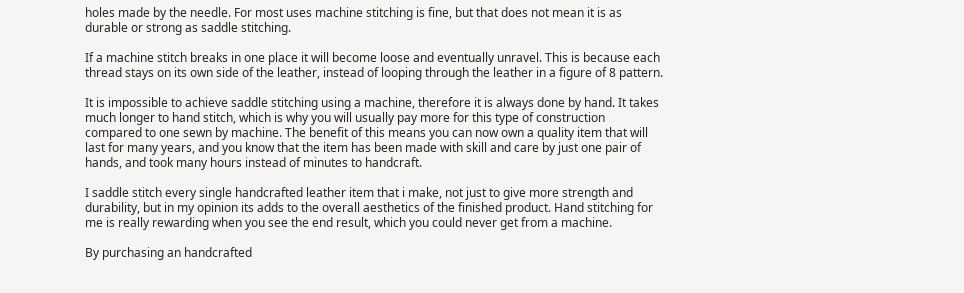holes made by the needle. For most uses machine stitching is fine, but that does not mean it is as durable or strong as saddle stitching.

If a machine stitch breaks in one place it will become loose and eventually unravel. This is because each thread stays on its own side of the leather, instead of looping through the leather in a figure of 8 pattern.

It is impossible to achieve saddle stitching using a machine, therefore it is always done by hand. It takes much longer to hand stitch, which is why you will usually pay more for this type of construction compared to one sewn by machine. The benefit of this means you can now own a quality item that will last for many years, and you know that the item has been made with skill and care by just one pair of hands, and took many hours instead of minutes to handcraft.

I saddle stitch every single handcrafted leather item that i make, not just to give more strength and durability, but in my opinion its adds to the overall aesthetics of the finished product. Hand stitching for me is really rewarding when you see the end result, which you could never get from a machine.

By purchasing an handcrafted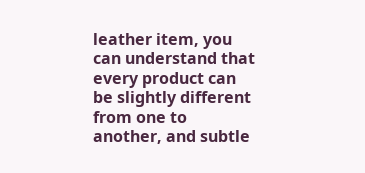leather item, you can understand that every product can be slightly different from one to another, and subtle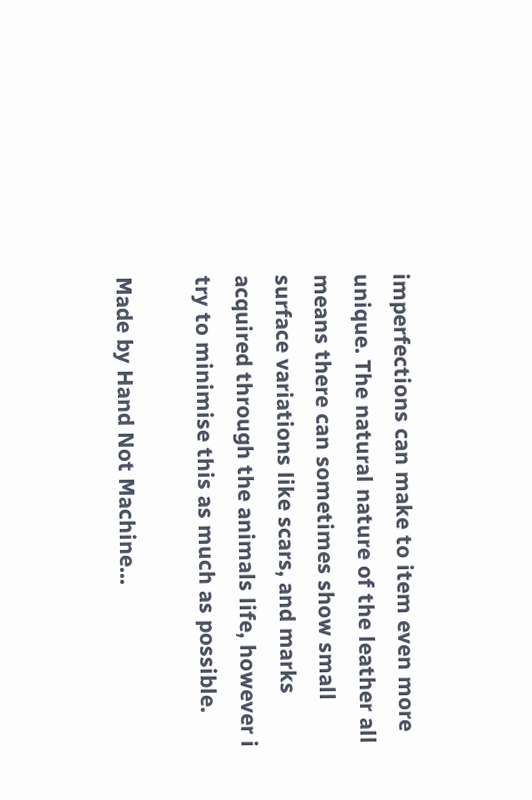imperfections can make to item even more unique. The natural nature of the leather all means there can sometimes show small surface variations like scars, and marks acquired through the animals life, however i try to minimise this as much as possible.

Made by Hand Not Machine...